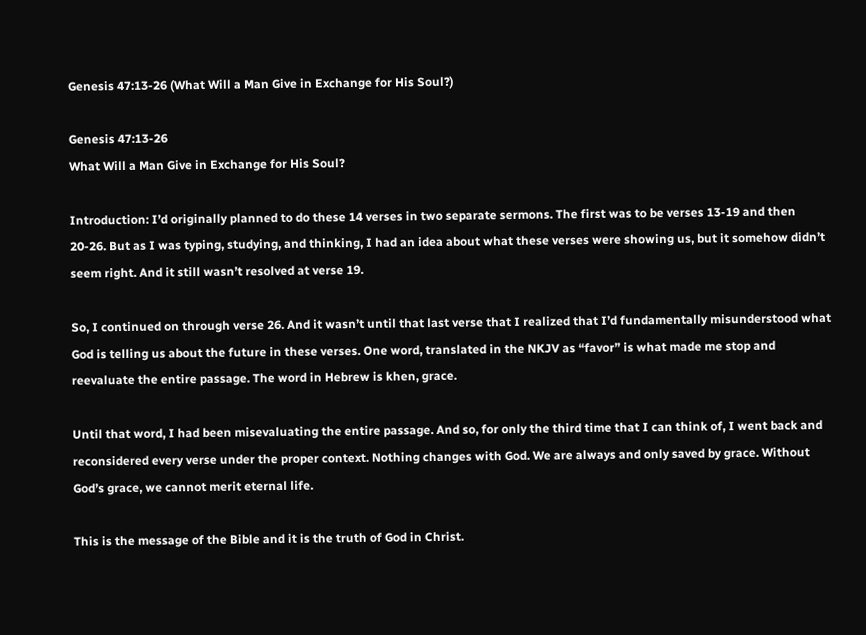Genesis 47:13-26 (What Will a Man Give in Exchange for His Soul?)

Genesis 47:13-26
What Will a Man Give in Exchange for His Soul?

Introduction: I’d originally planned to do these 14 verses in two separate sermons. The first was to be verses 13-19 and then 20-26. But as I was typing, studying, and thinking, I had an idea about what these verses were showing us, but it somehow didn’t seem right. And it still wasn’t resolved at verse 19.

So, I continued on through verse 26. And it wasn’t until that last verse that I realized that I’d fundamentally misunderstood what God is telling us about the future in these verses. One word, translated in the NKJV as “favor” is what made me stop and reevaluate the entire passage. The word in Hebrew is khen, grace.

Until that word, I had been misevaluating the entire passage. And so, for only the third time that I can think of, I went back and reconsidered every verse under the proper context. Nothing changes with God. We are always and only saved by grace. Without God’s grace, we cannot merit eternal life.

This is the message of the Bible and it is the truth of God in Christ.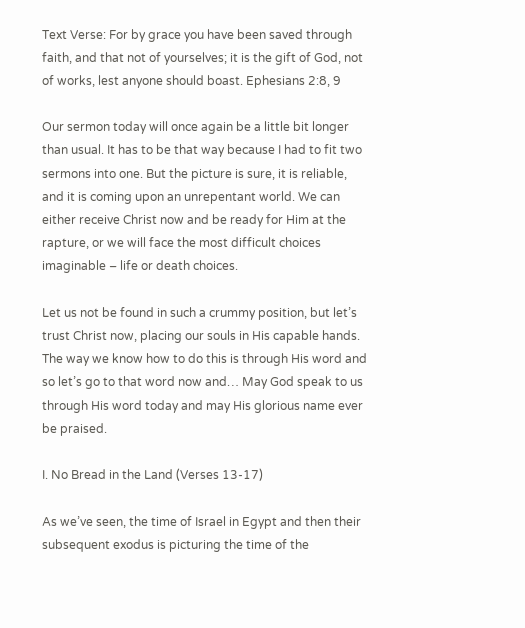Text Verse: For by grace you have been saved through faith, and that not of yourselves; it is the gift of God, not of works, lest anyone should boast. Ephesians 2:8, 9

Our sermon today will once again be a little bit longer than usual. It has to be that way because I had to fit two sermons into one. But the picture is sure, it is reliable, and it is coming upon an unrepentant world. We can either receive Christ now and be ready for Him at the rapture, or we will face the most difficult choices imaginable – life or death choices.

Let us not be found in such a crummy position, but let’s trust Christ now, placing our souls in His capable hands. The way we know how to do this is through His word and so let’s go to that word now and… May God speak to us through His word today and may His glorious name ever be praised.

I. No Bread in the Land (Verses 13-17)

As we’ve seen, the time of Israel in Egypt and then their subsequent exodus is picturing the time of the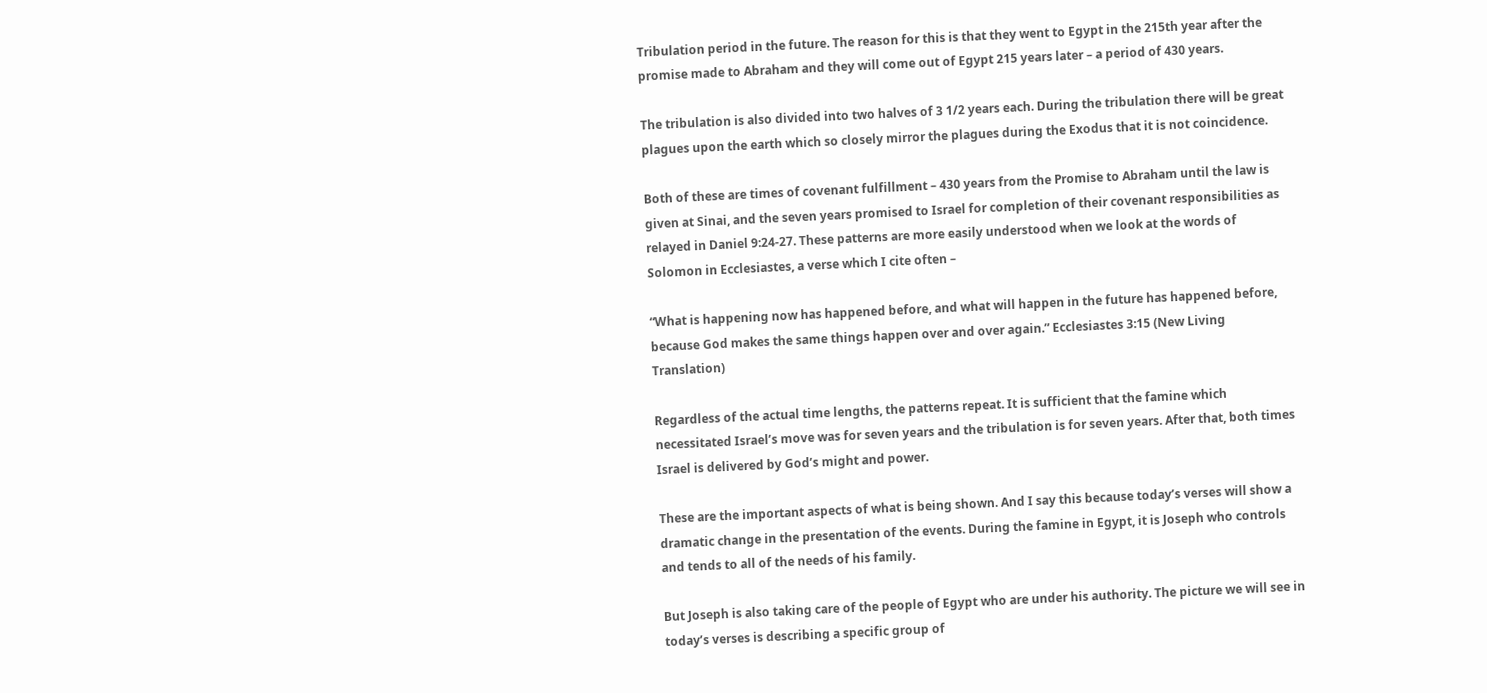Tribulation period in the future. The reason for this is that they went to Egypt in the 215th year after the promise made to Abraham and they will come out of Egypt 215 years later – a period of 430 years.

The tribulation is also divided into two halves of 3 1/2 years each. During the tribulation there will be great plagues upon the earth which so closely mirror the plagues during the Exodus that it is not coincidence.

Both of these are times of covenant fulfillment – 430 years from the Promise to Abraham until the law is given at Sinai, and the seven years promised to Israel for completion of their covenant responsibilities as relayed in Daniel 9:24-27. These patterns are more easily understood when we look at the words of Solomon in Ecclesiastes, a verse which I cite often –

“What is happening now has happened before, and what will happen in the future has happened before, because God makes the same things happen over and over again.” Ecclesiastes 3:15 (New Living Translation)

Regardless of the actual time lengths, the patterns repeat. It is sufficient that the famine which necessitated Israel’s move was for seven years and the tribulation is for seven years. After that, both times Israel is delivered by God’s might and power.

These are the important aspects of what is being shown. And I say this because today’s verses will show a dramatic change in the presentation of the events. During the famine in Egypt, it is Joseph who controls and tends to all of the needs of his family.

But Joseph is also taking care of the people of Egypt who are under his authority. The picture we will see in today’s verses is describing a specific group of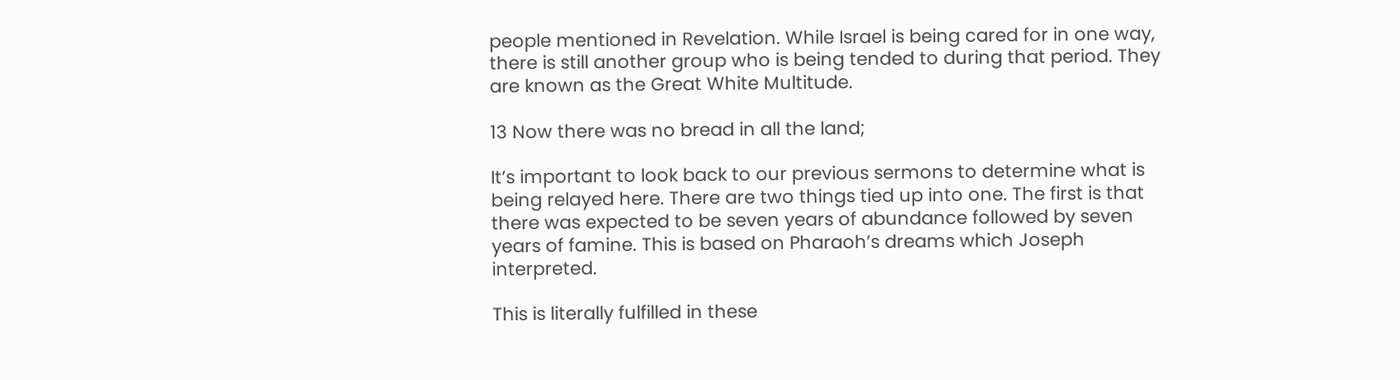people mentioned in Revelation. While Israel is being cared for in one way, there is still another group who is being tended to during that period. They are known as the Great White Multitude.

13 Now there was no bread in all the land;

It’s important to look back to our previous sermons to determine what is being relayed here. There are two things tied up into one. The first is that there was expected to be seven years of abundance followed by seven years of famine. This is based on Pharaoh’s dreams which Joseph interpreted.

This is literally fulfilled in these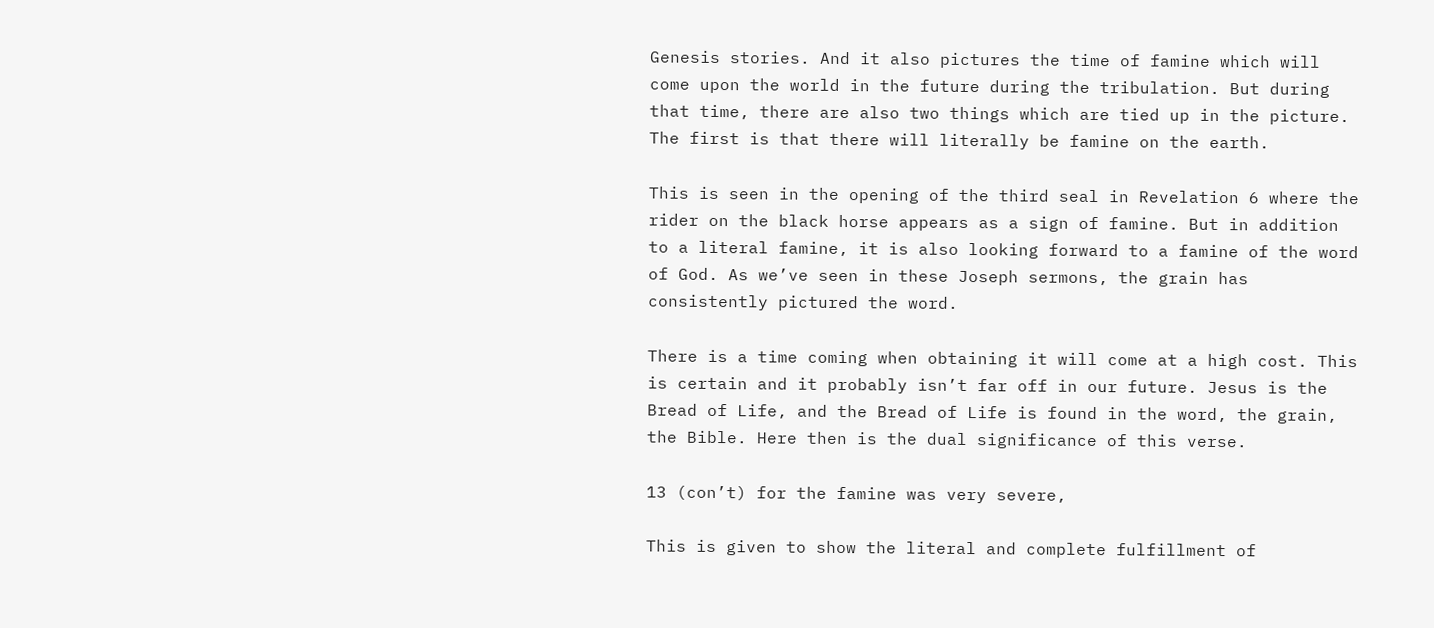Genesis stories. And it also pictures the time of famine which will come upon the world in the future during the tribulation. But during that time, there are also two things which are tied up in the picture. The first is that there will literally be famine on the earth.

This is seen in the opening of the third seal in Revelation 6 where the rider on the black horse appears as a sign of famine. But in addition to a literal famine, it is also looking forward to a famine of the word of God. As we’ve seen in these Joseph sermons, the grain has consistently pictured the word.

There is a time coming when obtaining it will come at a high cost. This is certain and it probably isn’t far off in our future. Jesus is the Bread of Life, and the Bread of Life is found in the word, the grain, the Bible. Here then is the dual significance of this verse.

13 (con’t) for the famine was very severe,

This is given to show the literal and complete fulfillment of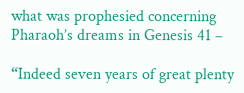what was prophesied concerning Pharaoh’s dreams in Genesis 41 –

“Indeed seven years of great plenty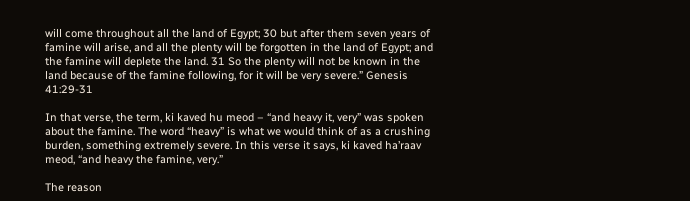will come throughout all the land of Egypt; 30 but after them seven years of famine will arise, and all the plenty will be forgotten in the land of Egypt; and the famine will deplete the land. 31 So the plenty will not be known in the land because of the famine following, for it will be very severe.” Genesis 41:29-31

In that verse, the term, ki kaved hu meod – “and heavy it, very” was spoken about the famine. The word “heavy” is what we would think of as a crushing burden, something extremely severe. In this verse it says, ki kaved ha’raav meod, “and heavy the famine, very.”

The reason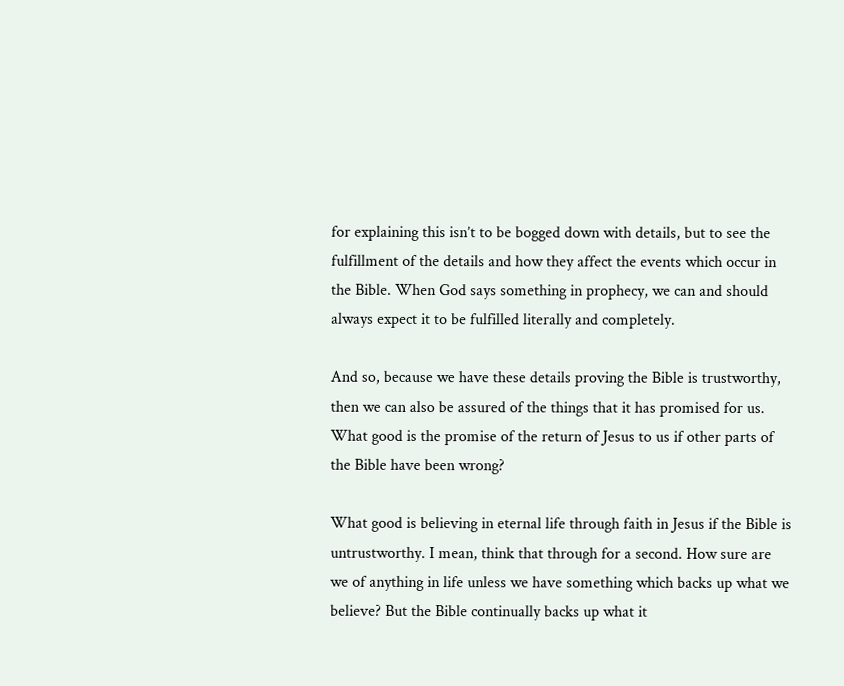for explaining this isn’t to be bogged down with details, but to see the fulfillment of the details and how they affect the events which occur in the Bible. When God says something in prophecy, we can and should always expect it to be fulfilled literally and completely.

And so, because we have these details proving the Bible is trustworthy, then we can also be assured of the things that it has promised for us. What good is the promise of the return of Jesus to us if other parts of the Bible have been wrong?

What good is believing in eternal life through faith in Jesus if the Bible is untrustworthy. I mean, think that through for a second. How sure are we of anything in life unless we have something which backs up what we believe? But the Bible continually backs up what it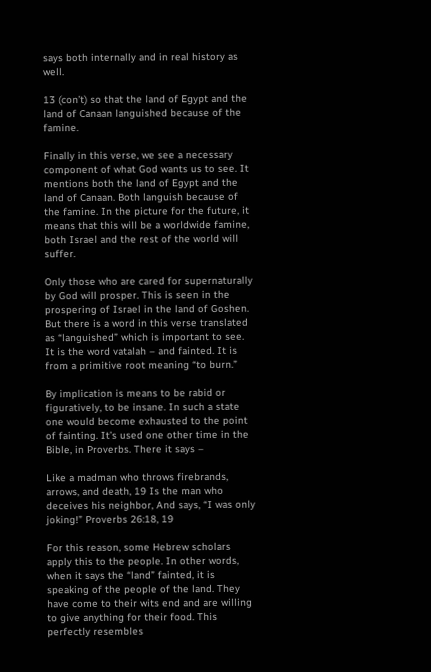says both internally and in real history as well.

13 (con’t) so that the land of Egypt and the land of Canaan languished because of the famine.

Finally in this verse, we see a necessary component of what God wants us to see. It mentions both the land of Egypt and the land of Canaan. Both languish because of the famine. In the picture for the future, it means that this will be a worldwide famine, both Israel and the rest of the world will suffer.

Only those who are cared for supernaturally by God will prosper. This is seen in the prospering of Israel in the land of Goshen. But there is a word in this verse translated as “languished” which is important to see. It is the word vatalah – and fainted. It is from a primitive root meaning “to burn.”

By implication is means to be rabid or figuratively, to be insane. In such a state one would become exhausted to the point of fainting. It’s used one other time in the Bible, in Proverbs. There it says –

Like a madman who throws firebrands, arrows, and death, 19 Is the man who deceives his neighbor, And says, “I was only joking!” Proverbs 26:18, 19

For this reason, some Hebrew scholars apply this to the people. In other words, when it says the “land” fainted, it is speaking of the people of the land. They have come to their wits end and are willing to give anything for their food. This perfectly resembles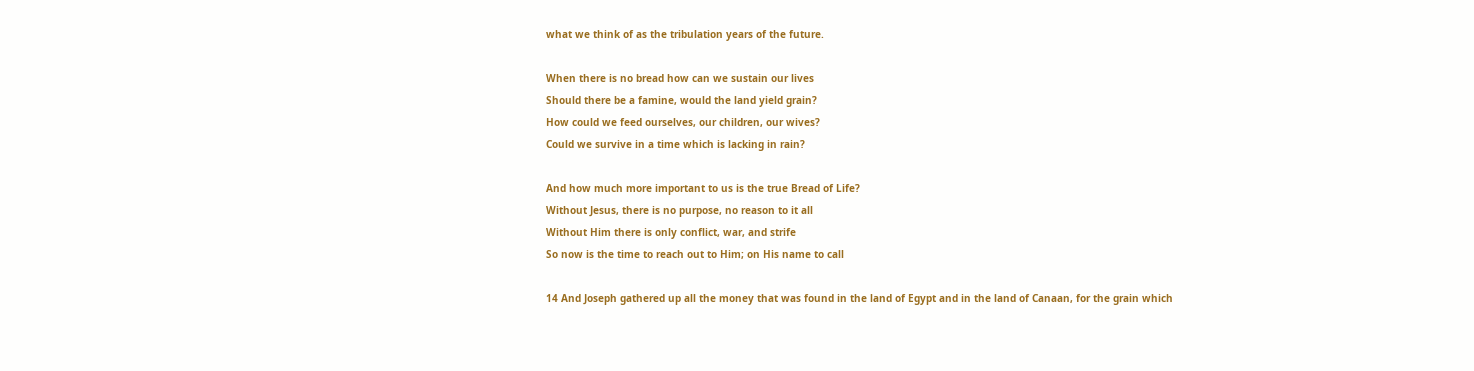what we think of as the tribulation years of the future.

When there is no bread how can we sustain our lives
Should there be a famine, would the land yield grain?
How could we feed ourselves, our children, our wives?
Could we survive in a time which is lacking in rain?

And how much more important to us is the true Bread of Life?
Without Jesus, there is no purpose, no reason to it all
Without Him there is only conflict, war, and strife
So now is the time to reach out to Him; on His name to call

14 And Joseph gathered up all the money that was found in the land of Egypt and in the land of Canaan, for the grain which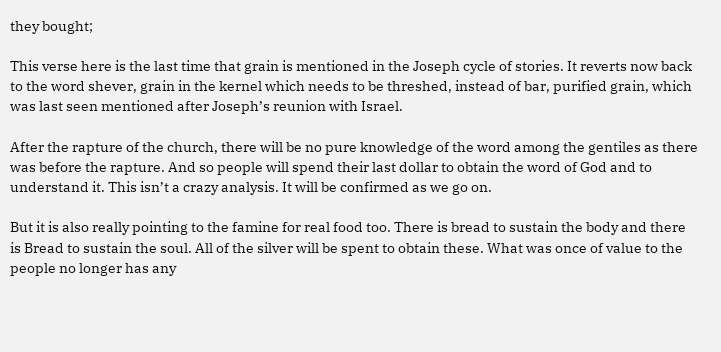they bought;

This verse here is the last time that grain is mentioned in the Joseph cycle of stories. It reverts now back to the word shever, grain in the kernel which needs to be threshed, instead of bar, purified grain, which was last seen mentioned after Joseph’s reunion with Israel.

After the rapture of the church, there will be no pure knowledge of the word among the gentiles as there was before the rapture. And so people will spend their last dollar to obtain the word of God and to understand it. This isn’t a crazy analysis. It will be confirmed as we go on.

But it is also really pointing to the famine for real food too. There is bread to sustain the body and there is Bread to sustain the soul. All of the silver will be spent to obtain these. What was once of value to the people no longer has any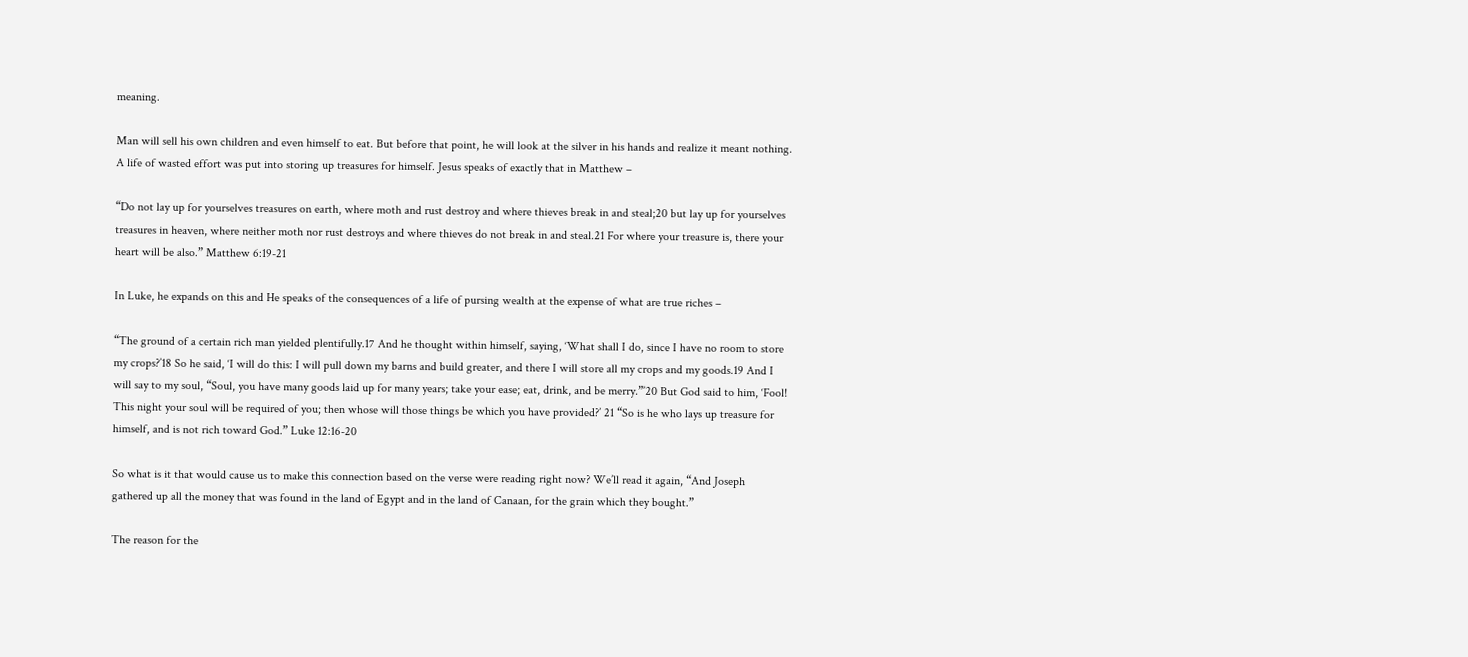meaning.

Man will sell his own children and even himself to eat. But before that point, he will look at the silver in his hands and realize it meant nothing. A life of wasted effort was put into storing up treasures for himself. Jesus speaks of exactly that in Matthew –

“Do not lay up for yourselves treasures on earth, where moth and rust destroy and where thieves break in and steal;20 but lay up for yourselves treasures in heaven, where neither moth nor rust destroys and where thieves do not break in and steal.21 For where your treasure is, there your heart will be also.” Matthew 6:19-21

In Luke, he expands on this and He speaks of the consequences of a life of pursing wealth at the expense of what are true riches –

“The ground of a certain rich man yielded plentifully.17 And he thought within himself, saying, ‘What shall I do, since I have no room to store my crops?’18 So he said, ‘I will do this: I will pull down my barns and build greater, and there I will store all my crops and my goods.19 And I will say to my soul, “Soul, you have many goods laid up for many years; take your ease; eat, drink, and be merry.”’20 But God said to him, ‘Fool! This night your soul will be required of you; then whose will those things be which you have provided?’ 21 “So is he who lays up treasure for himself, and is not rich toward God.” Luke 12:16-20

So what is it that would cause us to make this connection based on the verse were reading right now? We’ll read it again, “And Joseph gathered up all the money that was found in the land of Egypt and in the land of Canaan, for the grain which they bought.”

The reason for the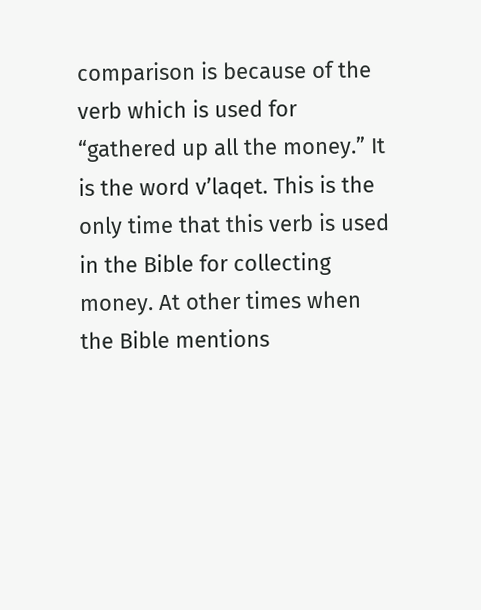comparison is because of the verb which is used for “gathered up all the money.” It is the word v’laqet. This is the only time that this verb is used in the Bible for collecting money. At other times when the Bible mentions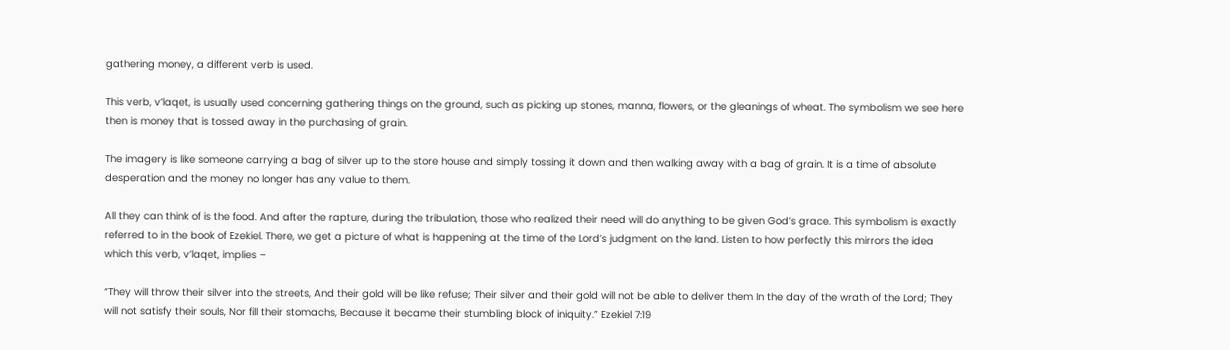gathering money, a different verb is used.

This verb, v’laqet, is usually used concerning gathering things on the ground, such as picking up stones, manna, flowers, or the gleanings of wheat. The symbolism we see here then is money that is tossed away in the purchasing of grain.

The imagery is like someone carrying a bag of silver up to the store house and simply tossing it down and then walking away with a bag of grain. It is a time of absolute desperation and the money no longer has any value to them.

All they can think of is the food. And after the rapture, during the tribulation, those who realized their need will do anything to be given God’s grace. This symbolism is exactly referred to in the book of Ezekiel. There, we get a picture of what is happening at the time of the Lord’s judgment on the land. Listen to how perfectly this mirrors the idea which this verb, v’laqet, implies –

“They will throw their silver into the streets, And their gold will be like refuse; Their silver and their gold will not be able to deliver them In the day of the wrath of the Lord; They will not satisfy their souls, Nor fill their stomachs, Because it became their stumbling block of iniquity.” Ezekiel 7:19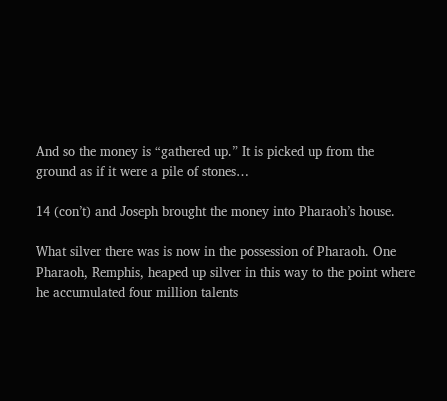And so the money is “gathered up.” It is picked up from the ground as if it were a pile of stones…

14 (con’t) and Joseph brought the money into Pharaoh’s house.

What silver there was is now in the possession of Pharaoh. One Pharaoh, Remphis, heaped up silver in this way to the point where he accumulated four million talents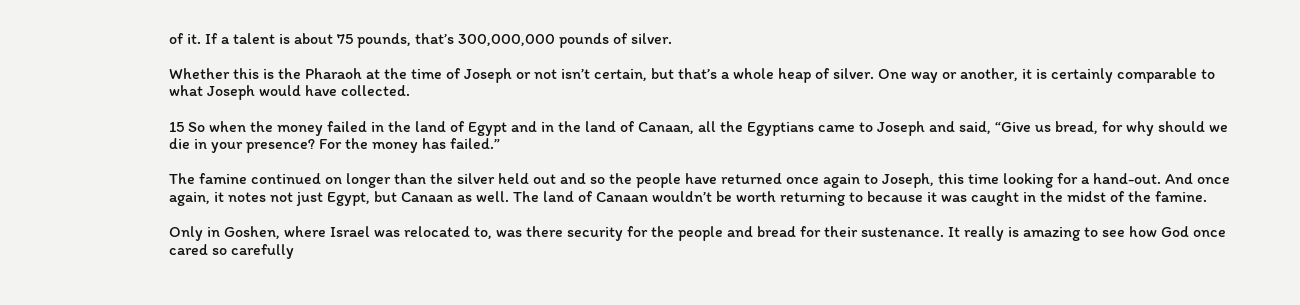of it. If a talent is about 75 pounds, that’s 300,000,000 pounds of silver.

Whether this is the Pharaoh at the time of Joseph or not isn’t certain, but that’s a whole heap of silver. One way or another, it is certainly comparable to what Joseph would have collected.

15 So when the money failed in the land of Egypt and in the land of Canaan, all the Egyptians came to Joseph and said, “Give us bread, for why should we die in your presence? For the money has failed.”

The famine continued on longer than the silver held out and so the people have returned once again to Joseph, this time looking for a hand-out. And once again, it notes not just Egypt, but Canaan as well. The land of Canaan wouldn’t be worth returning to because it was caught in the midst of the famine.

Only in Goshen, where Israel was relocated to, was there security for the people and bread for their sustenance. It really is amazing to see how God once cared so carefully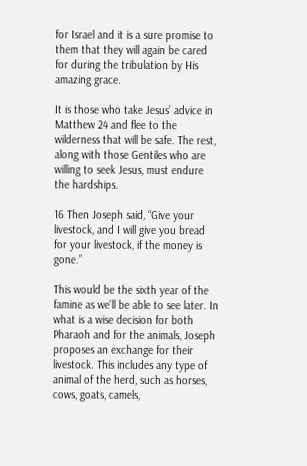for Israel and it is a sure promise to them that they will again be cared for during the tribulation by His amazing grace.

It is those who take Jesus’ advice in Matthew 24 and flee to the wilderness that will be safe. The rest, along with those Gentiles who are willing to seek Jesus, must endure the hardships.

16 Then Joseph said, “Give your livestock, and I will give you bread for your livestock, if the money is gone.”

This would be the sixth year of the famine as we’ll be able to see later. In what is a wise decision for both Pharaoh and for the animals, Joseph proposes an exchange for their livestock. This includes any type of animal of the herd, such as horses, cows, goats, camels,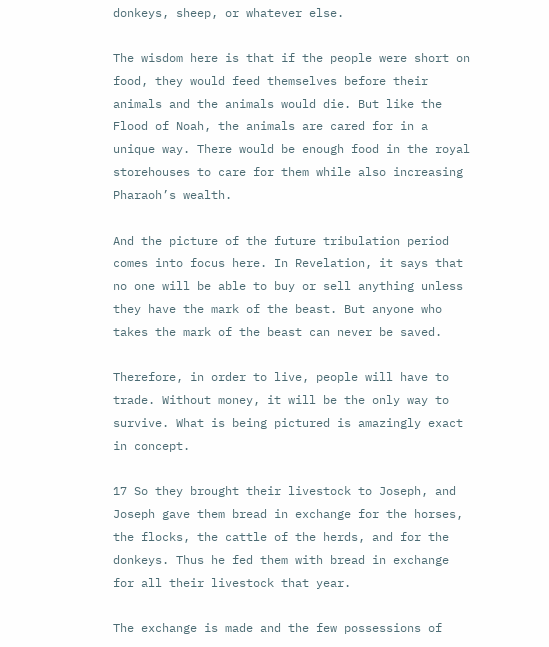donkeys, sheep, or whatever else.

The wisdom here is that if the people were short on food, they would feed themselves before their animals and the animals would die. But like the Flood of Noah, the animals are cared for in a unique way. There would be enough food in the royal storehouses to care for them while also increasing Pharaoh’s wealth.

And the picture of the future tribulation period comes into focus here. In Revelation, it says that no one will be able to buy or sell anything unless they have the mark of the beast. But anyone who takes the mark of the beast can never be saved.

Therefore, in order to live, people will have to trade. Without money, it will be the only way to survive. What is being pictured is amazingly exact in concept.

17 So they brought their livestock to Joseph, and Joseph gave them bread in exchange for the horses, the flocks, the cattle of the herds, and for the donkeys. Thus he fed them with bread in exchange for all their livestock that year.

The exchange is made and the few possessions of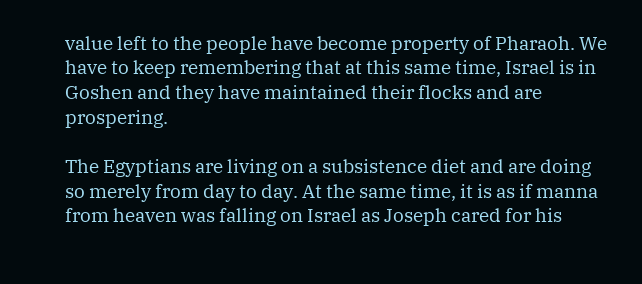value left to the people have become property of Pharaoh. We have to keep remembering that at this same time, Israel is in Goshen and they have maintained their flocks and are prospering.

The Egyptians are living on a subsistence diet and are doing so merely from day to day. At the same time, it is as if manna from heaven was falling on Israel as Joseph cared for his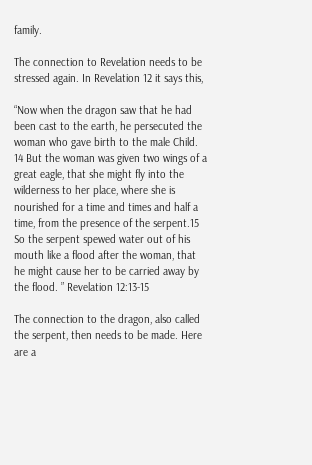family.

The connection to Revelation needs to be stressed again. In Revelation 12 it says this,

“Now when the dragon saw that he had been cast to the earth, he persecuted the woman who gave birth to the male Child. 14 But the woman was given two wings of a great eagle, that she might fly into the wilderness to her place, where she is nourished for a time and times and half a time, from the presence of the serpent.15 So the serpent spewed water out of his mouth like a flood after the woman, that he might cause her to be carried away by the flood. ” Revelation 12:13-15

The connection to the dragon, also called the serpent, then needs to be made. Here are a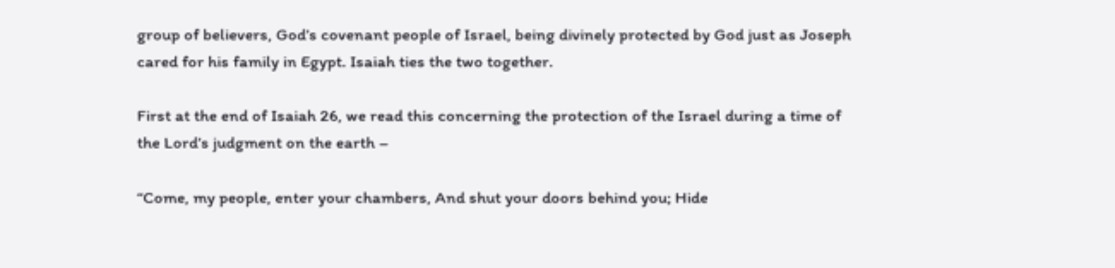group of believers, God’s covenant people of Israel, being divinely protected by God just as Joseph cared for his family in Egypt. Isaiah ties the two together.

First at the end of Isaiah 26, we read this concerning the protection of the Israel during a time of the Lord’s judgment on the earth –

“Come, my people, enter your chambers, And shut your doors behind you; Hide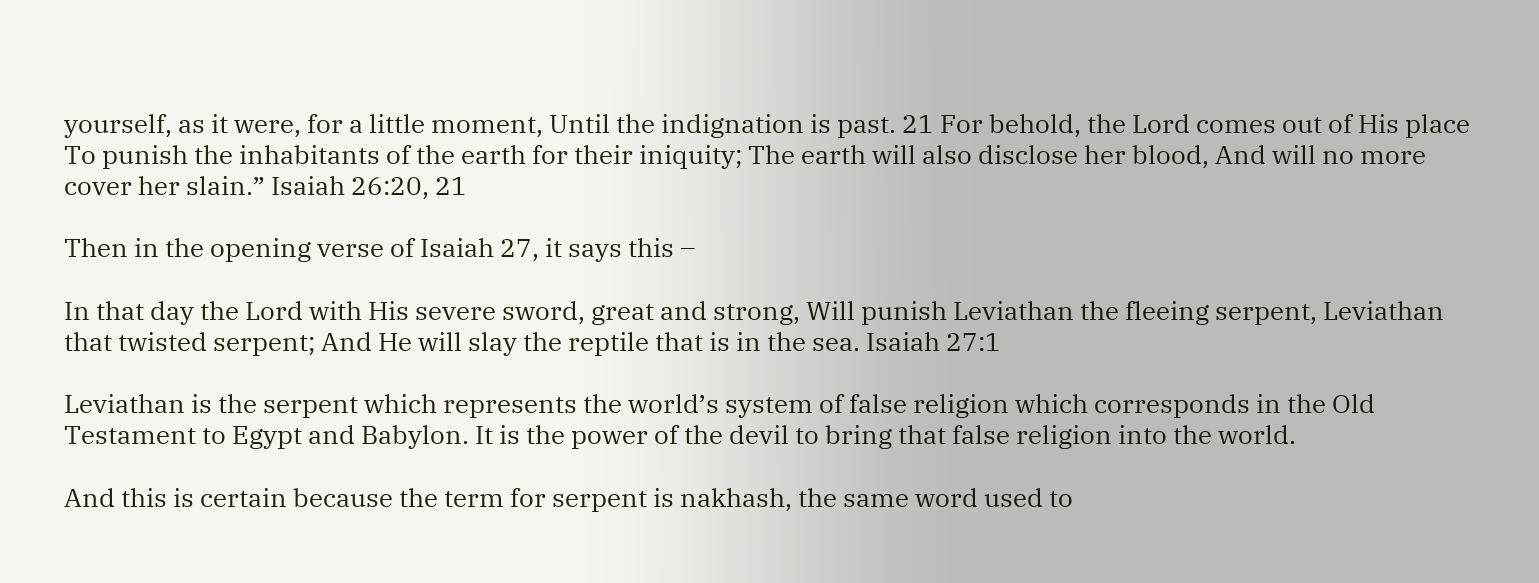yourself, as it were, for a little moment, Until the indignation is past. 21 For behold, the Lord comes out of His place To punish the inhabitants of the earth for their iniquity; The earth will also disclose her blood, And will no more cover her slain.” Isaiah 26:20, 21

Then in the opening verse of Isaiah 27, it says this –

In that day the Lord with His severe sword, great and strong, Will punish Leviathan the fleeing serpent, Leviathan that twisted serpent; And He will slay the reptile that is in the sea. Isaiah 27:1

Leviathan is the serpent which represents the world’s system of false religion which corresponds in the Old Testament to Egypt and Babylon. It is the power of the devil to bring that false religion into the world.

And this is certain because the term for serpent is nakhash, the same word used to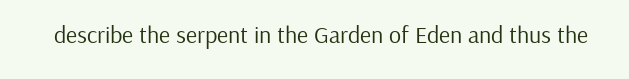describe the serpent in the Garden of Eden and thus the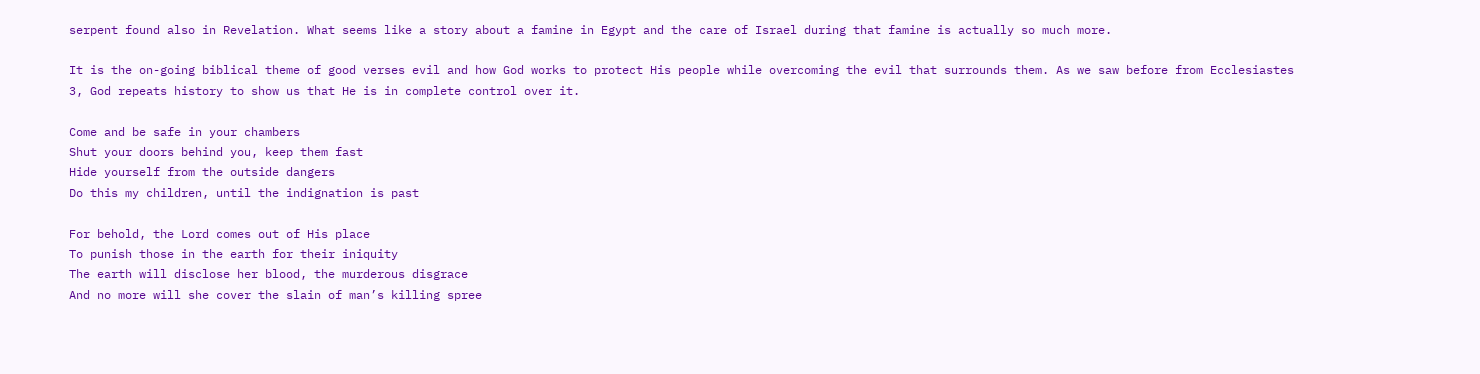serpent found also in Revelation. What seems like a story about a famine in Egypt and the care of Israel during that famine is actually so much more.

It is the on-going biblical theme of good verses evil and how God works to protect His people while overcoming the evil that surrounds them. As we saw before from Ecclesiastes 3, God repeats history to show us that He is in complete control over it.

Come and be safe in your chambers
Shut your doors behind you, keep them fast
Hide yourself from the outside dangers
Do this my children, until the indignation is past

For behold, the Lord comes out of His place
To punish those in the earth for their iniquity
The earth will disclose her blood, the murderous disgrace
And no more will she cover the slain of man’s killing spree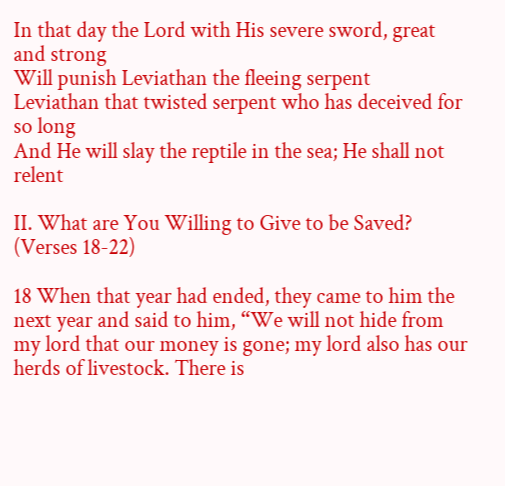In that day the Lord with His severe sword, great and strong
Will punish Leviathan the fleeing serpent
Leviathan that twisted serpent who has deceived for so long
And He will slay the reptile in the sea; He shall not relent

II. What are You Willing to Give to be Saved? (Verses 18-22)

18 When that year had ended, they came to him the next year and said to him, “We will not hide from my lord that our money is gone; my lord also has our herds of livestock. There is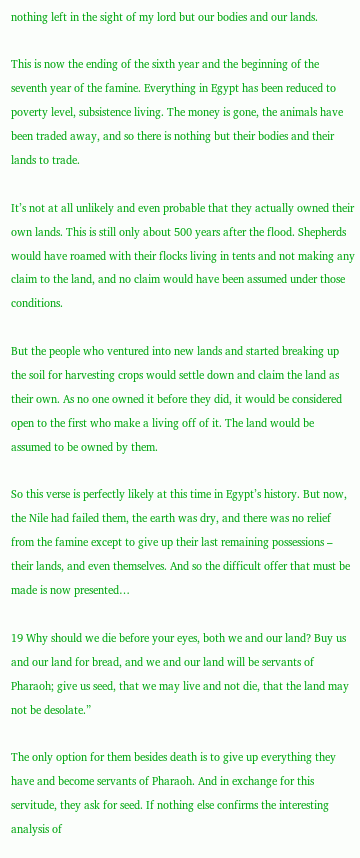nothing left in the sight of my lord but our bodies and our lands.

This is now the ending of the sixth year and the beginning of the seventh year of the famine. Everything in Egypt has been reduced to poverty level, subsistence living. The money is gone, the animals have been traded away, and so there is nothing but their bodies and their lands to trade.

It’s not at all unlikely and even probable that they actually owned their own lands. This is still only about 500 years after the flood. Shepherds would have roamed with their flocks living in tents and not making any claim to the land, and no claim would have been assumed under those conditions.

But the people who ventured into new lands and started breaking up the soil for harvesting crops would settle down and claim the land as their own. As no one owned it before they did, it would be considered open to the first who make a living off of it. The land would be assumed to be owned by them.

So this verse is perfectly likely at this time in Egypt’s history. But now, the Nile had failed them, the earth was dry, and there was no relief from the famine except to give up their last remaining possessions – their lands, and even themselves. And so the difficult offer that must be made is now presented…

19 Why should we die before your eyes, both we and our land? Buy us and our land for bread, and we and our land will be servants of Pharaoh; give us seed, that we may live and not die, that the land may not be desolate.”

The only option for them besides death is to give up everything they have and become servants of Pharaoh. And in exchange for this servitude, they ask for seed. If nothing else confirms the interesting analysis of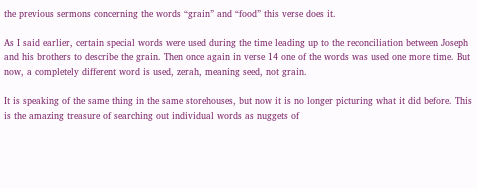the previous sermons concerning the words “grain” and “food” this verse does it.

As I said earlier, certain special words were used during the time leading up to the reconciliation between Joseph and his brothers to describe the grain. Then once again in verse 14 one of the words was used one more time. But now, a completely different word is used, zerah, meaning seed, not grain.

It is speaking of the same thing in the same storehouses, but now it is no longer picturing what it did before. This is the amazing treasure of searching out individual words as nuggets of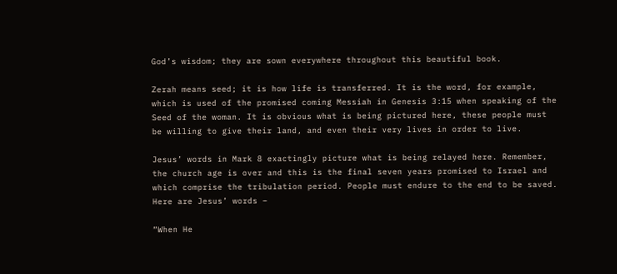God’s wisdom; they are sown everywhere throughout this beautiful book.

Zerah means seed; it is how life is transferred. It is the word, for example, which is used of the promised coming Messiah in Genesis 3:15 when speaking of the Seed of the woman. It is obvious what is being pictured here, these people must be willing to give their land, and even their very lives in order to live.

Jesus’ words in Mark 8 exactingly picture what is being relayed here. Remember, the church age is over and this is the final seven years promised to Israel and which comprise the tribulation period. People must endure to the end to be saved. Here are Jesus’ words –

“When He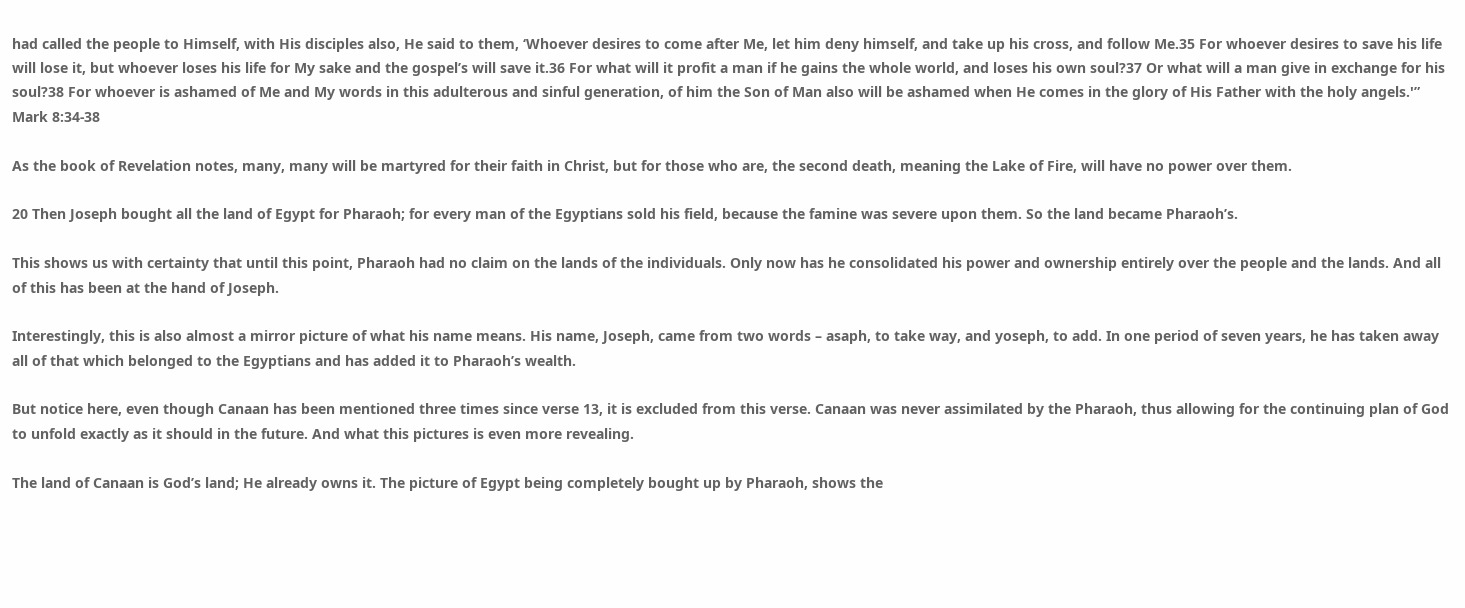had called the people to Himself, with His disciples also, He said to them, ‘Whoever desires to come after Me, let him deny himself, and take up his cross, and follow Me.35 For whoever desires to save his life will lose it, but whoever loses his life for My sake and the gospel’s will save it.36 For what will it profit a man if he gains the whole world, and loses his own soul?37 Or what will a man give in exchange for his soul?38 For whoever is ashamed of Me and My words in this adulterous and sinful generation, of him the Son of Man also will be ashamed when He comes in the glory of His Father with the holy angels.'” Mark 8:34-38

As the book of Revelation notes, many, many will be martyred for their faith in Christ, but for those who are, the second death, meaning the Lake of Fire, will have no power over them.

20 Then Joseph bought all the land of Egypt for Pharaoh; for every man of the Egyptians sold his field, because the famine was severe upon them. So the land became Pharaoh’s.

This shows us with certainty that until this point, Pharaoh had no claim on the lands of the individuals. Only now has he consolidated his power and ownership entirely over the people and the lands. And all of this has been at the hand of Joseph.

Interestingly, this is also almost a mirror picture of what his name means. His name, Joseph, came from two words – asaph, to take way, and yoseph, to add. In one period of seven years, he has taken away all of that which belonged to the Egyptians and has added it to Pharaoh’s wealth.

But notice here, even though Canaan has been mentioned three times since verse 13, it is excluded from this verse. Canaan was never assimilated by the Pharaoh, thus allowing for the continuing plan of God to unfold exactly as it should in the future. And what this pictures is even more revealing.

The land of Canaan is God’s land; He already owns it. The picture of Egypt being completely bought up by Pharaoh, shows the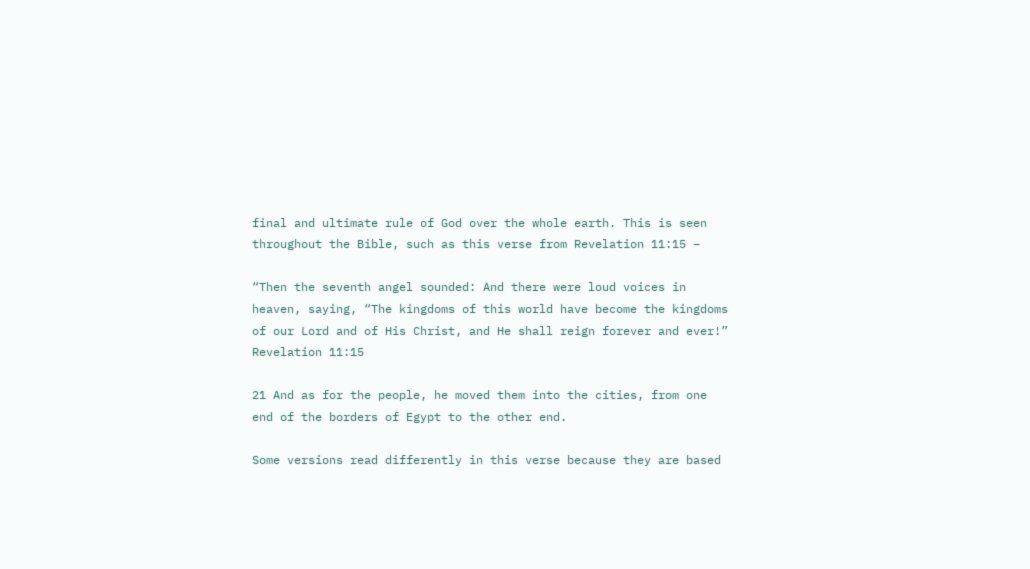final and ultimate rule of God over the whole earth. This is seen throughout the Bible, such as this verse from Revelation 11:15 –

“Then the seventh angel sounded: And there were loud voices in heaven, saying, “The kingdoms of this world have become the kingdoms of our Lord and of His Christ, and He shall reign forever and ever!” Revelation 11:15

21 And as for the people, he moved them into the cities, from one end of the borders of Egypt to the other end.

Some versions read differently in this verse because they are based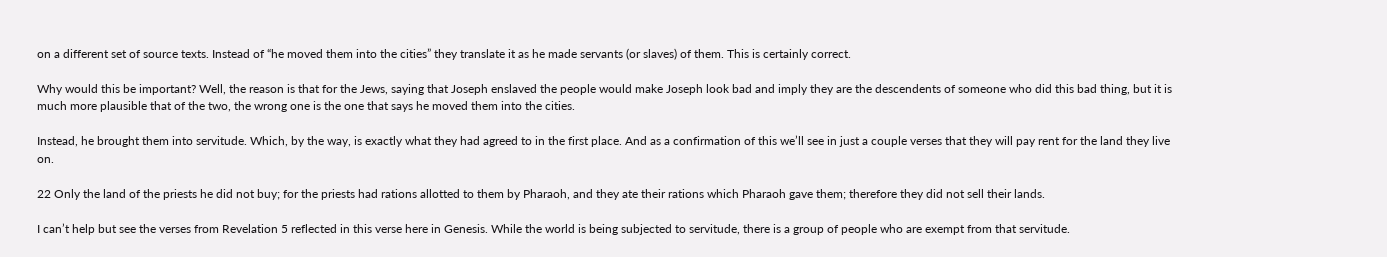on a different set of source texts. Instead of “he moved them into the cities” they translate it as he made servants (or slaves) of them. This is certainly correct.

Why would this be important? Well, the reason is that for the Jews, saying that Joseph enslaved the people would make Joseph look bad and imply they are the descendents of someone who did this bad thing, but it is much more plausible that of the two, the wrong one is the one that says he moved them into the cities.

Instead, he brought them into servitude. Which, by the way, is exactly what they had agreed to in the first place. And as a confirmation of this we’ll see in just a couple verses that they will pay rent for the land they live on.

22 Only the land of the priests he did not buy; for the priests had rations allotted to them by Pharaoh, and they ate their rations which Pharaoh gave them; therefore they did not sell their lands.

I can’t help but see the verses from Revelation 5 reflected in this verse here in Genesis. While the world is being subjected to servitude, there is a group of people who are exempt from that servitude.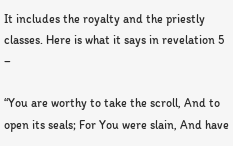It includes the royalty and the priestly classes. Here is what it says in revelation 5 –

“You are worthy to take the scroll, And to open its seals; For You were slain, And have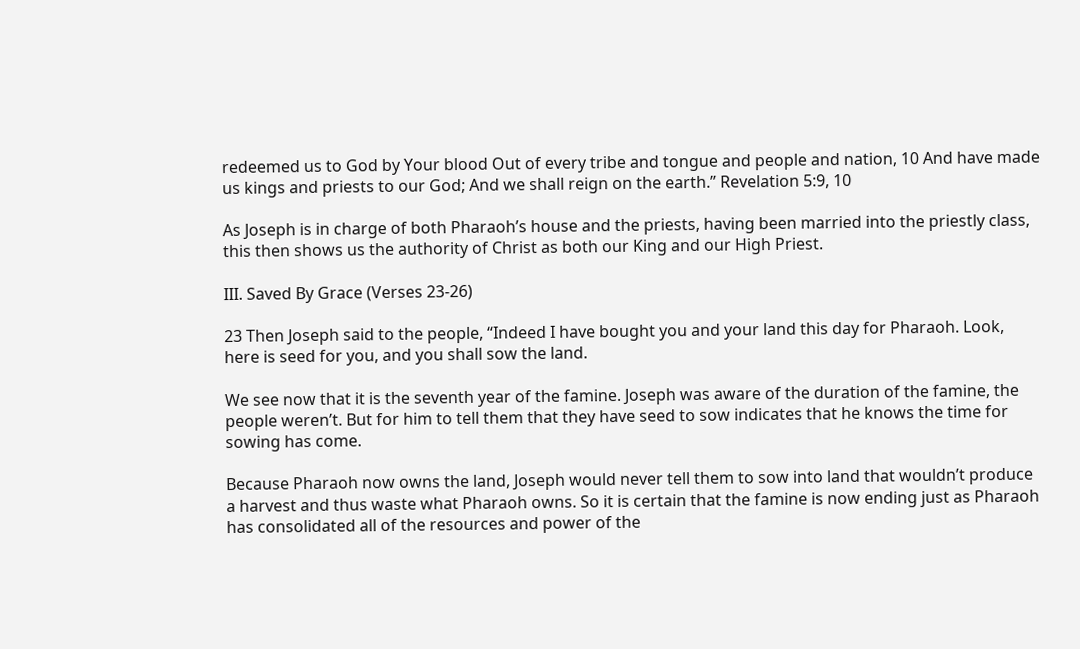redeemed us to God by Your blood Out of every tribe and tongue and people and nation, 10 And have made us kings and priests to our God; And we shall reign on the earth.” Revelation 5:9, 10

As Joseph is in charge of both Pharaoh’s house and the priests, having been married into the priestly class, this then shows us the authority of Christ as both our King and our High Priest.

III. Saved By Grace (Verses 23-26)

23 Then Joseph said to the people, “Indeed I have bought you and your land this day for Pharaoh. Look, here is seed for you, and you shall sow the land.

We see now that it is the seventh year of the famine. Joseph was aware of the duration of the famine, the people weren’t. But for him to tell them that they have seed to sow indicates that he knows the time for sowing has come.

Because Pharaoh now owns the land, Joseph would never tell them to sow into land that wouldn’t produce a harvest and thus waste what Pharaoh owns. So it is certain that the famine is now ending just as Pharaoh has consolidated all of the resources and power of the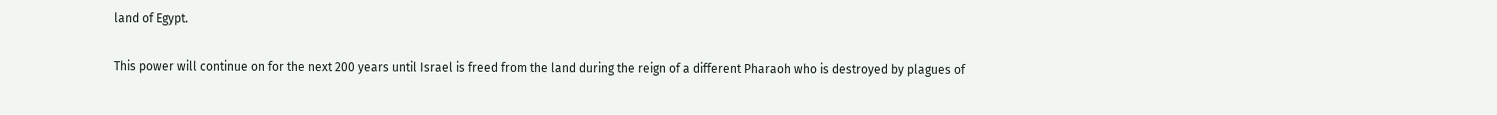land of Egypt.

This power will continue on for the next 200 years until Israel is freed from the land during the reign of a different Pharaoh who is destroyed by plagues of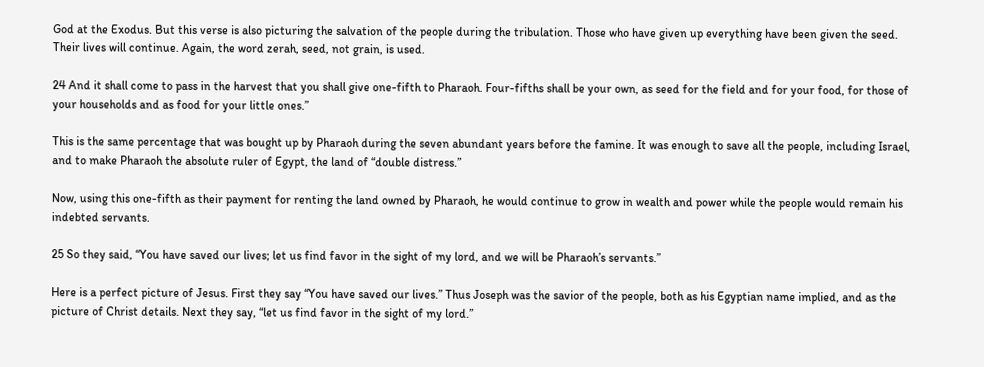God at the Exodus. But this verse is also picturing the salvation of the people during the tribulation. Those who have given up everything have been given the seed. Their lives will continue. Again, the word zerah, seed, not grain, is used.

24 And it shall come to pass in the harvest that you shall give one-fifth to Pharaoh. Four-fifths shall be your own, as seed for the field and for your food, for those of your households and as food for your little ones.”

This is the same percentage that was bought up by Pharaoh during the seven abundant years before the famine. It was enough to save all the people, including Israel, and to make Pharaoh the absolute ruler of Egypt, the land of “double distress.”

Now, using this one-fifth as their payment for renting the land owned by Pharaoh, he would continue to grow in wealth and power while the people would remain his indebted servants.

25 So they said, “You have saved our lives; let us find favor in the sight of my lord, and we will be Pharaoh’s servants.”

Here is a perfect picture of Jesus. First they say “You have saved our lives.” Thus Joseph was the savior of the people, both as his Egyptian name implied, and as the picture of Christ details. Next they say, “let us find favor in the sight of my lord.”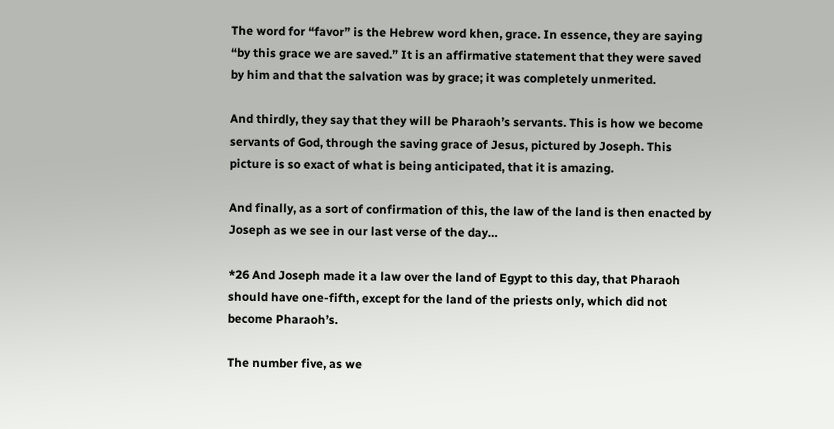The word for “favor” is the Hebrew word khen, grace. In essence, they are saying “by this grace we are saved.” It is an affirmative statement that they were saved by him and that the salvation was by grace; it was completely unmerited.

And thirdly, they say that they will be Pharaoh’s servants. This is how we become servants of God, through the saving grace of Jesus, pictured by Joseph. This picture is so exact of what is being anticipated, that it is amazing.

And finally, as a sort of confirmation of this, the law of the land is then enacted by Joseph as we see in our last verse of the day…

*26 And Joseph made it a law over the land of Egypt to this day, that Pharaoh should have one-fifth, except for the land of the priests only, which did not become Pharaoh’s.

The number five, as we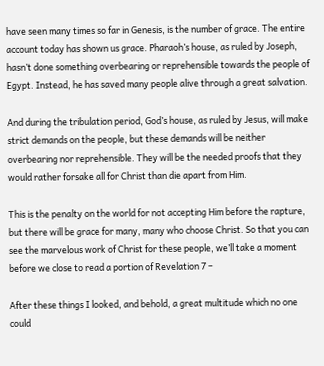have seen many times so far in Genesis, is the number of grace. The entire account today has shown us grace. Pharaoh’s house, as ruled by Joseph, hasn’t done something overbearing or reprehensible towards the people of Egypt. Instead, he has saved many people alive through a great salvation.

And during the tribulation period, God’s house, as ruled by Jesus, will make strict demands on the people, but these demands will be neither overbearing nor reprehensible. They will be the needed proofs that they would rather forsake all for Christ than die apart from Him.

This is the penalty on the world for not accepting Him before the rapture, but there will be grace for many, many who choose Christ. So that you can see the marvelous work of Christ for these people, we’ll take a moment before we close to read a portion of Revelation 7 –

After these things I looked, and behold, a great multitude which no one could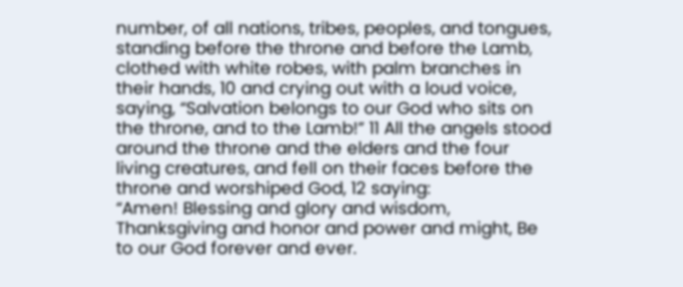number, of all nations, tribes, peoples, and tongues, standing before the throne and before the Lamb, clothed with white robes, with palm branches in their hands, 10 and crying out with a loud voice, saying, “Salvation belongs to our God who sits on the throne, and to the Lamb!” 11 All the angels stood around the throne and the elders and the four living creatures, and fell on their faces before the throne and worshiped God, 12 saying:
“Amen! Blessing and glory and wisdom, Thanksgiving and honor and power and might, Be to our God forever and ever.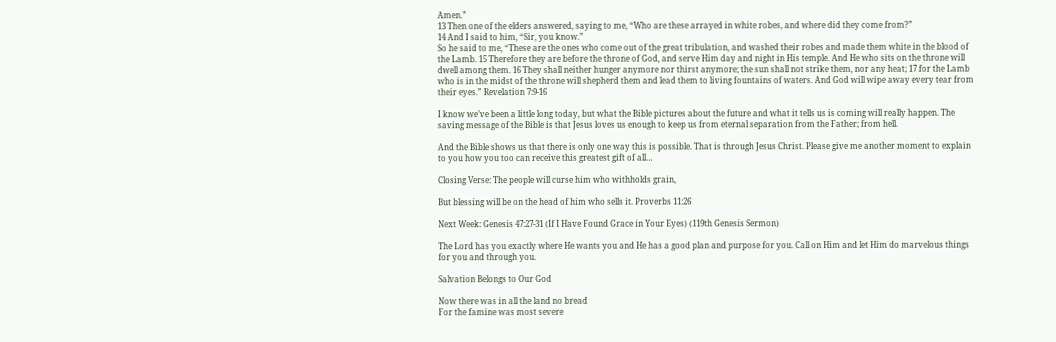Amen.”
13 Then one of the elders answered, saying to me, “Who are these arrayed in white robes, and where did they come from?”
14 And I said to him, “Sir, you know.”
So he said to me, “These are the ones who come out of the great tribulation, and washed their robes and made them white in the blood of the Lamb. 15 Therefore they are before the throne of God, and serve Him day and night in His temple. And He who sits on the throne will dwell among them. 16 They shall neither hunger anymore nor thirst anymore; the sun shall not strike them, nor any heat; 17 for the Lamb who is in the midst of the throne will shepherd them and lead them to living fountains of waters. And God will wipe away every tear from their eyes.” Revelation 7:9-16

I know we’ve been a little long today, but what the Bible pictures about the future and what it tells us is coming will really happen. The saving message of the Bible is that Jesus loves us enough to keep us from eternal separation from the Father; from hell.

And the Bible shows us that there is only one way this is possible. That is through Jesus Christ. Please give me another moment to explain to you how you too can receive this greatest gift of all…

Closing Verse: The people will curse him who withholds grain,

But blessing will be on the head of him who sells it. Proverbs 11:26

Next Week: Genesis 47:27-31 (If I Have Found Grace in Your Eyes) (119th Genesis Sermon)

The Lord has you exactly where He wants you and He has a good plan and purpose for you. Call on Him and let Him do marvelous things for you and through you.

Salvation Belongs to Our God

Now there was in all the land no bread
For the famine was most severe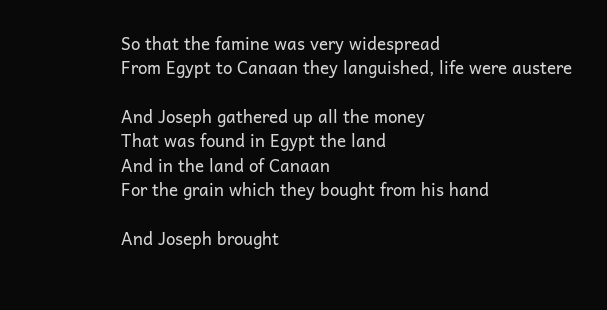So that the famine was very widespread
From Egypt to Canaan they languished, life were austere

And Joseph gathered up all the money
That was found in Egypt the land
And in the land of Canaan
For the grain which they bought from his hand

And Joseph brought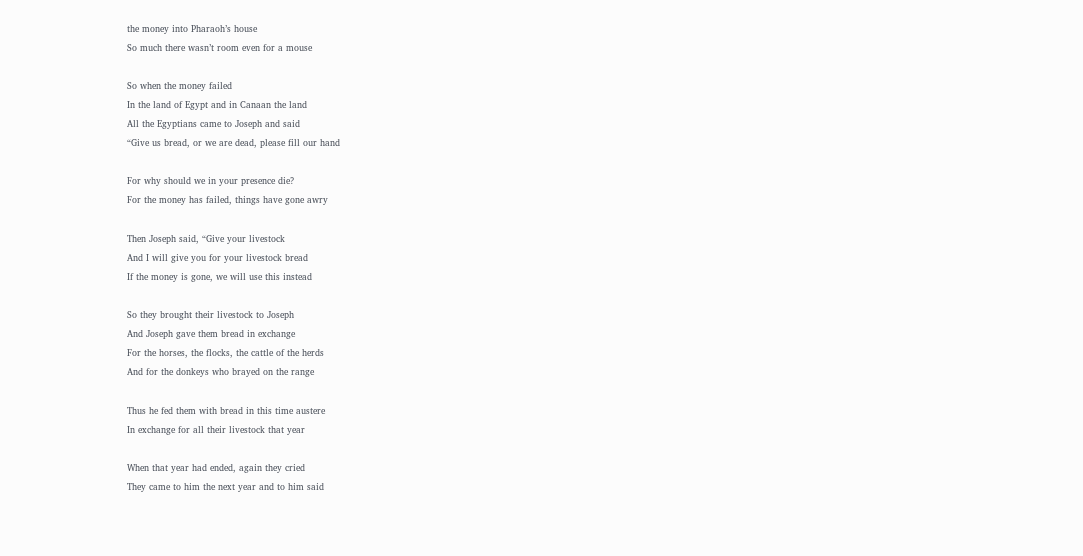the money into Pharaoh’s house
So much there wasn’t room even for a mouse

So when the money failed
In the land of Egypt and in Canaan the land
All the Egyptians came to Joseph and said
“Give us bread, or we are dead, please fill our hand

For why should we in your presence die?
For the money has failed, things have gone awry

Then Joseph said, “Give your livestock
And I will give you for your livestock bread
If the money is gone, we will use this instead

So they brought their livestock to Joseph
And Joseph gave them bread in exchange
For the horses, the flocks, the cattle of the herds
And for the donkeys who brayed on the range

Thus he fed them with bread in this time austere
In exchange for all their livestock that year

When that year had ended, again they cried
They came to him the next year and to him said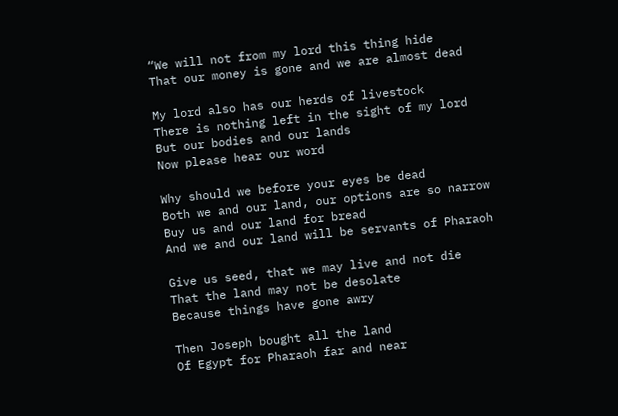“We will not from my lord this thing hide
That our money is gone and we are almost dead

My lord also has our herds of livestock
There is nothing left in the sight of my lord
But our bodies and our lands
Now please hear our word

Why should we before your eyes be dead
Both we and our land, our options are so narrow
Buy us and our land for bread
And we and our land will be servants of Pharaoh

Give us seed, that we may live and not die
That the land may not be desolate
Because things have gone awry

Then Joseph bought all the land
Of Egypt for Pharaoh far and near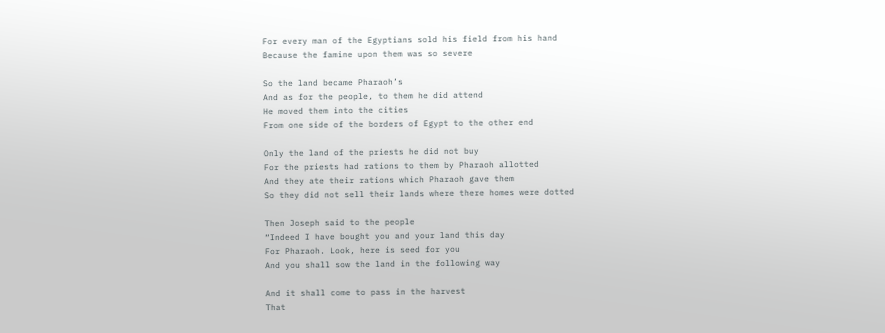For every man of the Egyptians sold his field from his hand
Because the famine upon them was so severe

So the land became Pharaoh’s
And as for the people, to them he did attend
He moved them into the cities
From one side of the borders of Egypt to the other end

Only the land of the priests he did not buy
For the priests had rations to them by Pharaoh allotted
And they ate their rations which Pharaoh gave them
So they did not sell their lands where there homes were dotted

Then Joseph said to the people
“Indeed I have bought you and your land this day
For Pharaoh. Look, here is seed for you
And you shall sow the land in the following way

And it shall come to pass in the harvest
That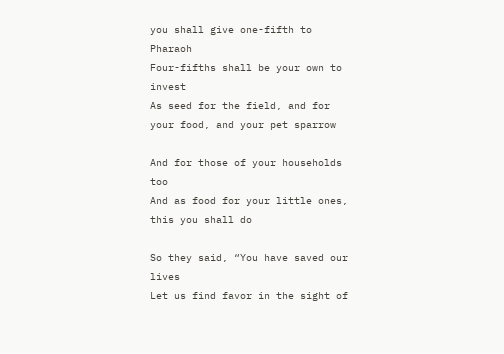you shall give one-fifth to Pharaoh
Four-fifths shall be your own to invest
As seed for the field, and for your food, and your pet sparrow

And for those of your households too
And as food for your little ones, this you shall do

So they said, “You have saved our lives
Let us find favor in the sight of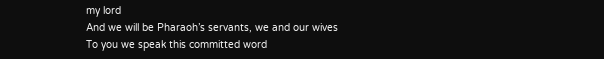my lord
And we will be Pharaoh’s servants, we and our wives
To you we speak this committed word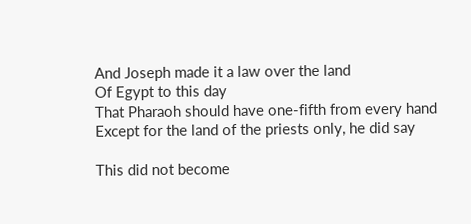And Joseph made it a law over the land
Of Egypt to this day
That Pharaoh should have one-fifth from every hand
Except for the land of the priests only, he did say

This did not become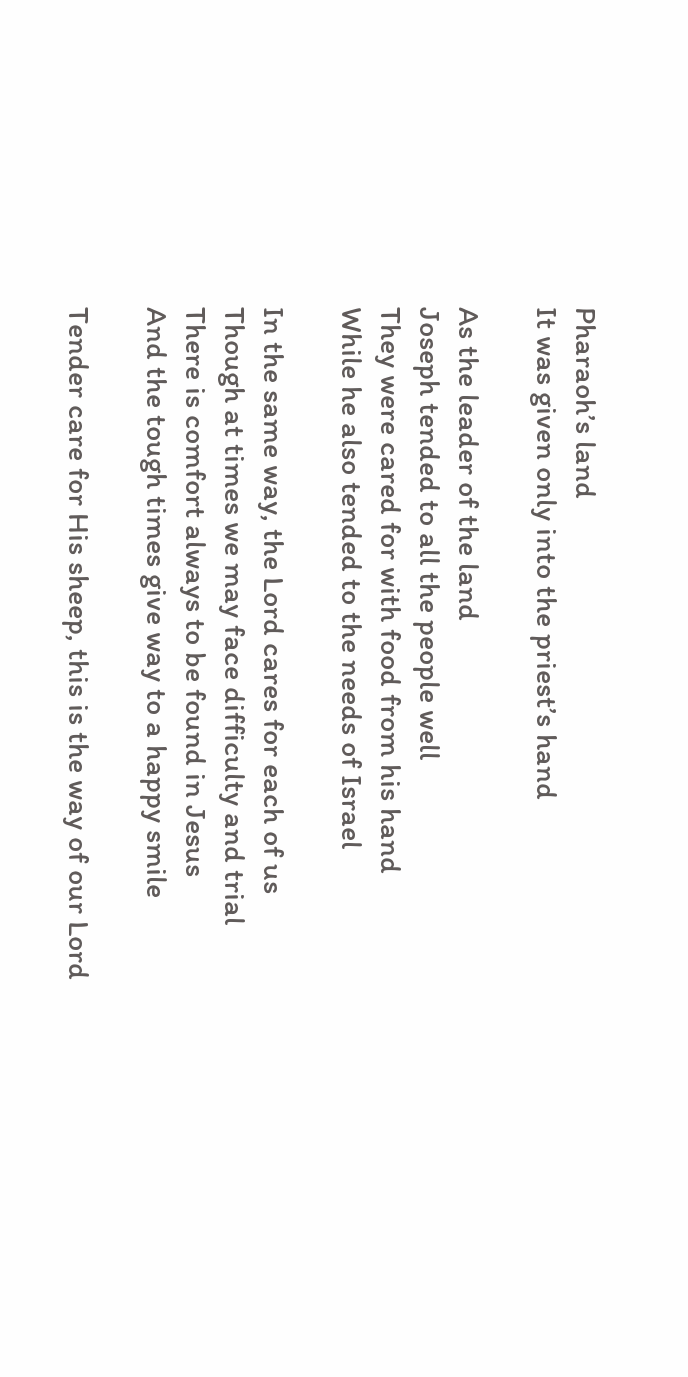Pharaoh’s land
It was given only into the priest’s hand

As the leader of the land
Joseph tended to all the people well
They were cared for with food from his hand
While he also tended to the needs of Israel

In the same way, the Lord cares for each of us
Though at times we may face difficulty and trial
There is comfort always to be found in Jesus
And the tough times give way to a happy smile

Tender care for His sheep, this is the way of our Lord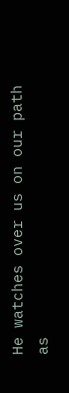He watches over us on our path as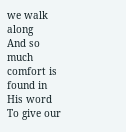we walk along
And so much comfort is found in His word
To give our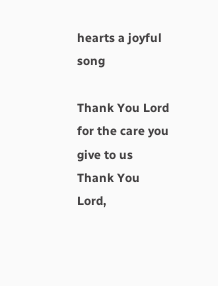hearts a joyful song

Thank You Lord for the care you give to us
Thank You Lord,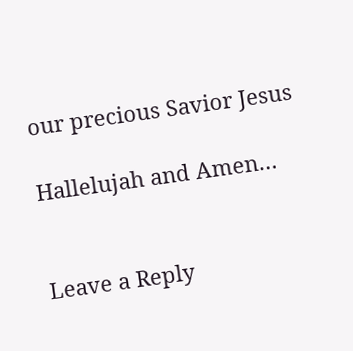our precious Savior Jesus

Hallelujah and Amen…


Leave a Reply